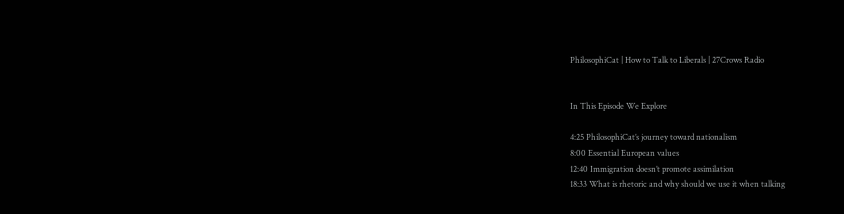PhilosophiCat | How to Talk to Liberals | 27Crows Radio


In This Episode We Explore

4:25 PhilosophiCat’s journey toward nationalism
8:00 Essential European values
12:40 Immigration doesn’t promote assimilation
18:33 What is rhetoric and why should we use it when talking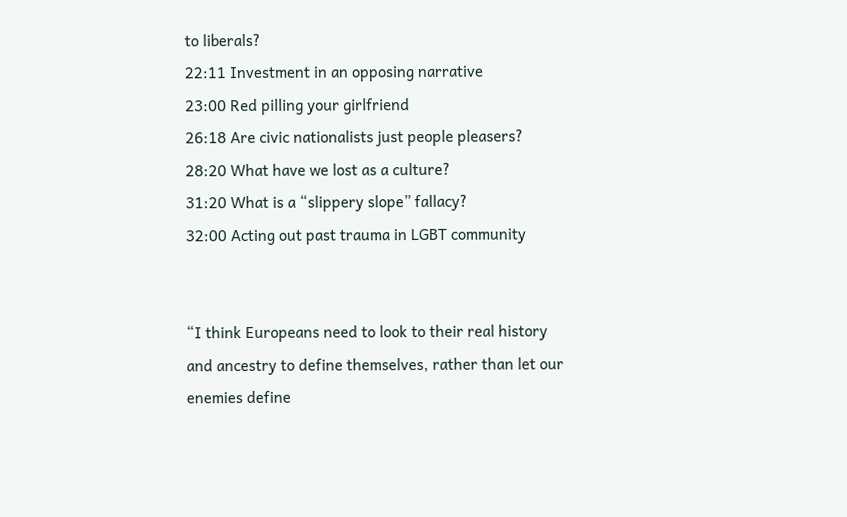to liberals?
22:11 Investment in an opposing narrative
23:00 Red pilling your girlfriend
26:18 Are civic nationalists just people pleasers?
28:20 What have we lost as a culture?
31:20 What is a “slippery slope” fallacy?
32:00 Acting out past trauma in LGBT community


“I think Europeans need to look to their real history and ancestry to define themselves, rather than let our enemies define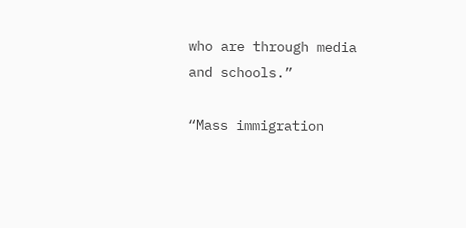who are through media and schools.”

“Mass immigration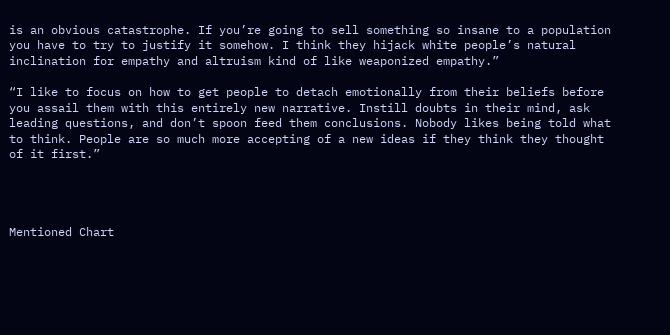is an obvious catastrophe. If you’re going to sell something so insane to a population you have to try to justify it somehow. I think they hijack white people’s natural inclination for empathy and altruism kind of like weaponized empathy.”

“I like to focus on how to get people to detach emotionally from their beliefs before you assail them with this entirely new narrative. Instill doubts in their mind, ask leading questions, and don’t spoon feed them conclusions. Nobody likes being told what to think. People are so much more accepting of a new ideas if they think they thought of it first.”




Mentioned Chart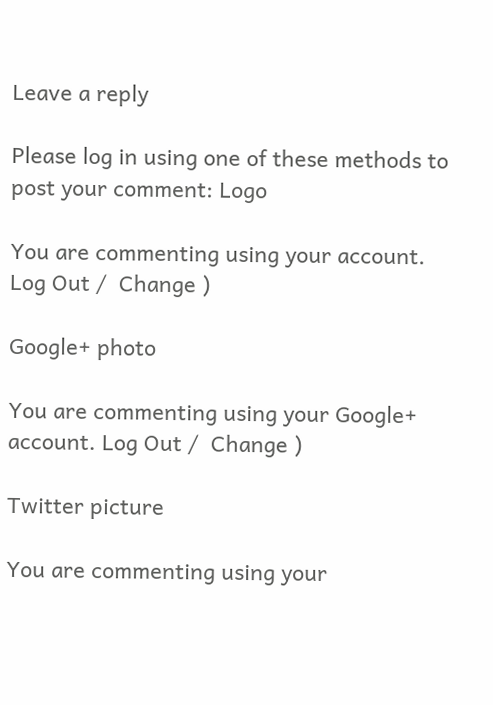Leave a reply

Please log in using one of these methods to post your comment: Logo

You are commenting using your account. Log Out /  Change )

Google+ photo

You are commenting using your Google+ account. Log Out /  Change )

Twitter picture

You are commenting using your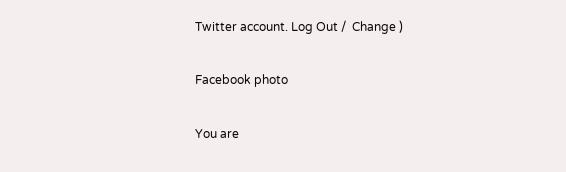Twitter account. Log Out /  Change )

Facebook photo

You are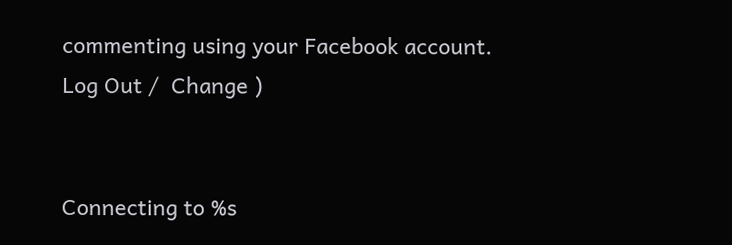commenting using your Facebook account. Log Out /  Change )


Connecting to %s